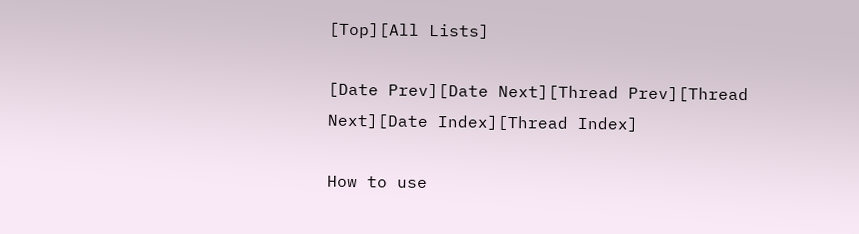[Top][All Lists]

[Date Prev][Date Next][Thread Prev][Thread Next][Date Index][Thread Index]

How to use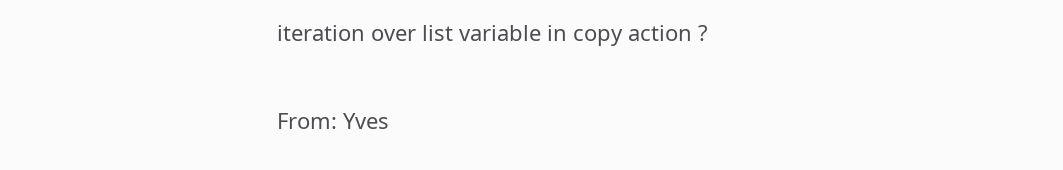iteration over list variable in copy action ?

From: Yves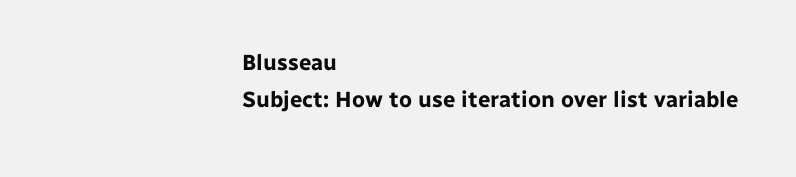Blusseau
Subject: How to use iteration over list variable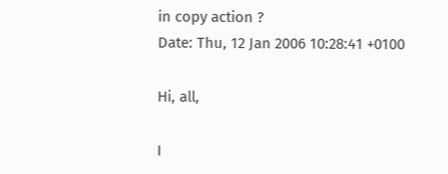in copy action ?
Date: Thu, 12 Jan 2006 10:28:41 +0100

Hi, all,

I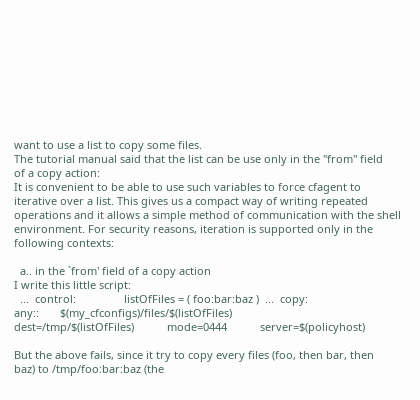want to use a list to copy some files.
The tutorial manual said that the list can be use only in the "from" field
of a copy action:
It is convenient to be able to use such variables to force cfagent to
iterative over a list. This gives us a compact way of writing repeated
operations and it allows a simple method of communication with the shell
environment. For security reasons, iteration is supported only in the
following contexts:

  a.. in the `from' field of a copy action
I write this little script:
  ...  control:                listOfFiles = ( foo:bar:baz )  ...  copy:
any::       $(my_cfconfigs)/files/$(listOfFiles)
dest=/tmp/$(listOfFiles)           mode=0444           server=$(policyhost)

But the above fails, since it try to copy every files (foo, then bar, then
baz) to /tmp/foo:bar:baz (the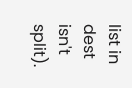list in dest isn't split).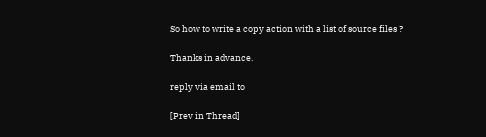So how to write a copy action with a list of source files ?

Thanks in advance.

reply via email to

[Prev in Thread]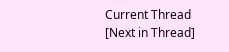Current Thread [Next in Thread]